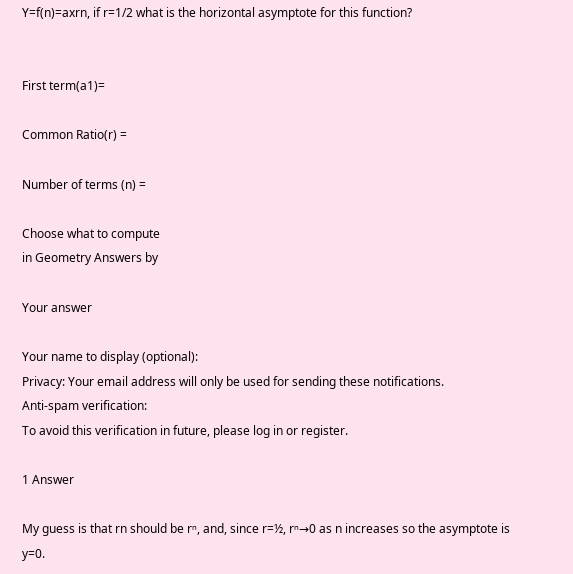Y=f(n)=axrn, if r=1/2 what is the horizontal asymptote for this function?


First term(a1)=

Common Ratio(r) =

Number of terms (n) =

Choose what to compute
in Geometry Answers by

Your answer

Your name to display (optional):
Privacy: Your email address will only be used for sending these notifications.
Anti-spam verification:
To avoid this verification in future, please log in or register.

1 Answer

My guess is that rn should be rⁿ, and, since r=½, rⁿ→0 as n increases so the asymptote is y=0.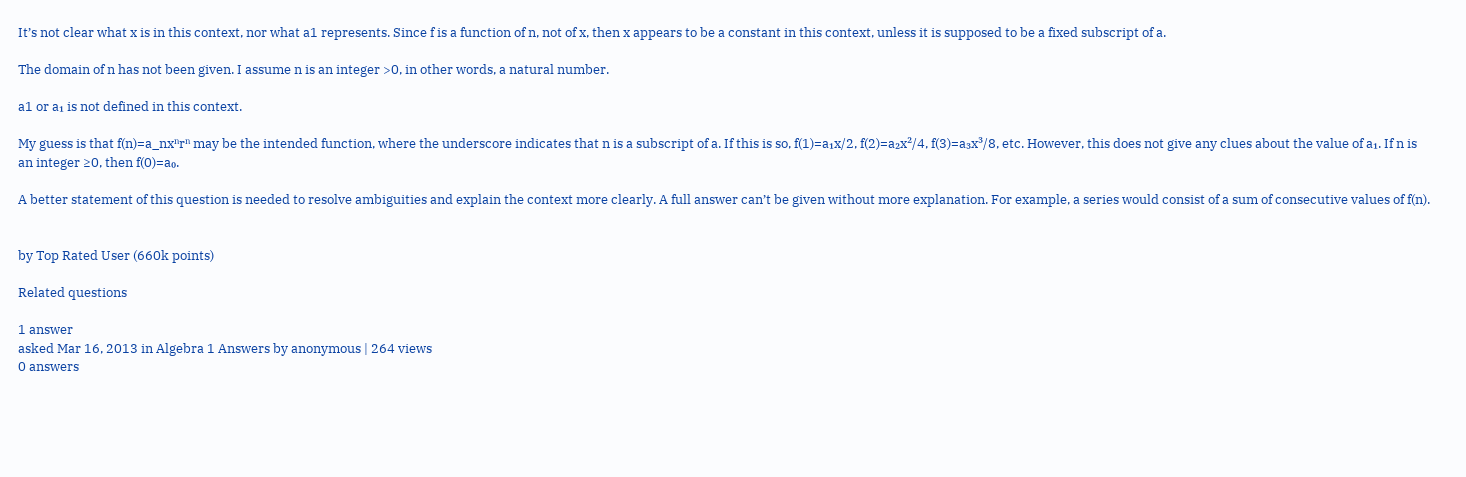It’s not clear what x is in this context, nor what a1 represents. Since f is a function of n, not of x, then x appears to be a constant in this context, unless it is supposed to be a fixed subscript of a.

The domain of n has not been given. I assume n is an integer >0, in other words, a natural number.

a1 or a₁ is not defined in this context.

My guess is that f(n)=a_nxⁿrⁿ may be the intended function, where the underscore indicates that n is a subscript of a. If this is so, f(1)=a₁x/2, f(2)=a₂x²/4, f(3)=a₃x³/8, etc. However, this does not give any clues about the value of a₁. If n is an integer ≥0, then f(0)=a₀.

A better statement of this question is needed to resolve ambiguities and explain the context more clearly. A full answer can’t be given without more explanation. For example, a series would consist of a sum of consecutive values of f(n).


by Top Rated User (660k points)

Related questions

1 answer
asked Mar 16, 2013 in Algebra 1 Answers by anonymous | 264 views
0 answers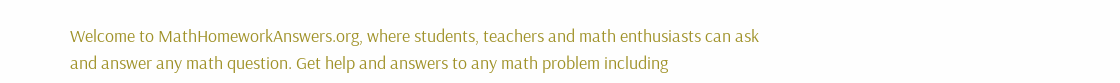Welcome to MathHomeworkAnswers.org, where students, teachers and math enthusiasts can ask and answer any math question. Get help and answers to any math problem including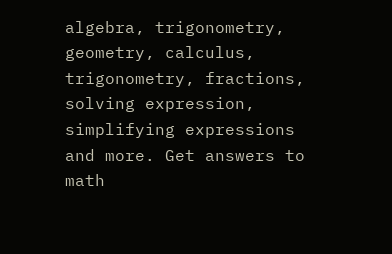algebra, trigonometry, geometry, calculus, trigonometry, fractions, solving expression, simplifying expressions and more. Get answers to math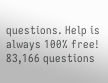questions. Help is always 100% free!
83,166 questions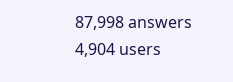87,998 answers
4,904 users